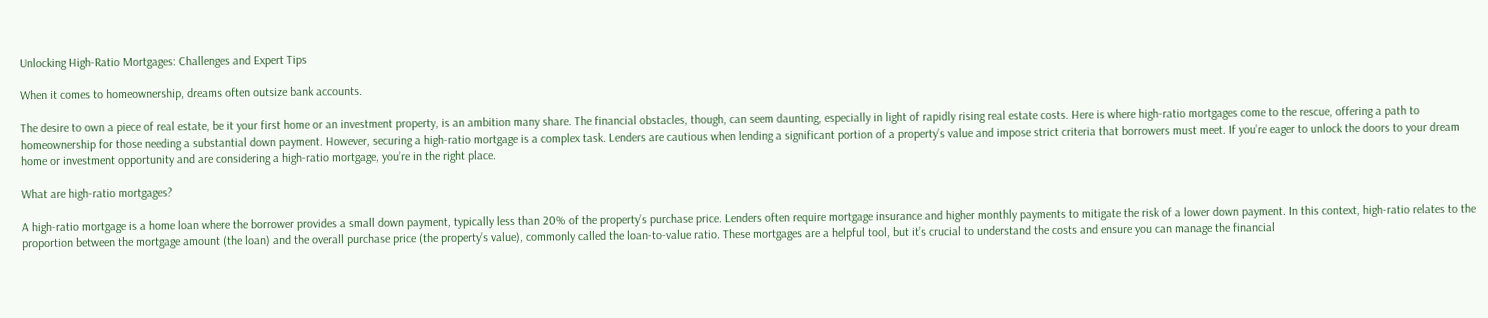Unlocking High-Ratio Mortgages: Challenges and Expert Tips

When it comes to homeownership, dreams often outsize bank accounts.

The desire to own a piece of real estate, be it your first home or an investment property, is an ambition many share. The financial obstacles, though, can seem daunting, especially in light of rapidly rising real estate costs. Here is where high-ratio mortgages come to the rescue, offering a path to homeownership for those needing a substantial down payment. However, securing a high-ratio mortgage is a complex task. Lenders are cautious when lending a significant portion of a property’s value and impose strict criteria that borrowers must meet. If you’re eager to unlock the doors to your dream home or investment opportunity and are considering a high-ratio mortgage, you’re in the right place.

What are high-ratio mortgages?

A high-ratio mortgage is a home loan where the borrower provides a small down payment, typically less than 20% of the property’s purchase price. Lenders often require mortgage insurance and higher monthly payments to mitigate the risk of a lower down payment. In this context, high-ratio relates to the proportion between the mortgage amount (the loan) and the overall purchase price (the property’s value), commonly called the loan-to-value ratio. These mortgages are a helpful tool, but it’s crucial to understand the costs and ensure you can manage the financial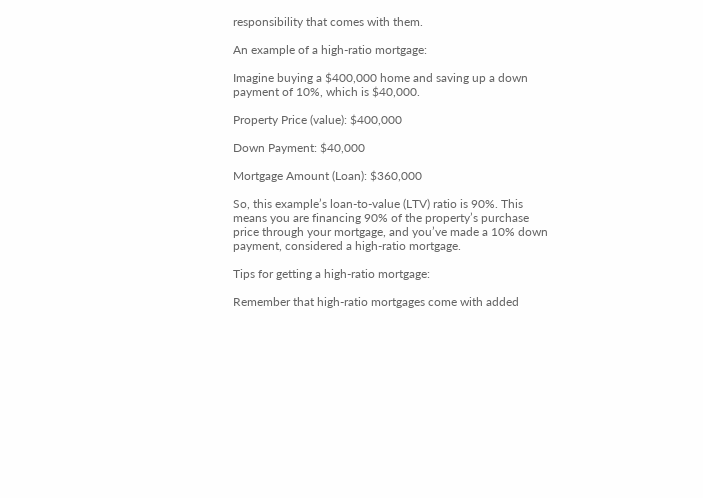responsibility that comes with them.

An example of a high-ratio mortgage:

Imagine buying a $400,000 home and saving up a down payment of 10%, which is $40,000.

Property Price (value): $400,000

Down Payment: $40,000

Mortgage Amount (Loan): $360,000

So, this example’s loan-to-value (LTV) ratio is 90%. This means you are financing 90% of the property’s purchase price through your mortgage, and you’ve made a 10% down payment, considered a high-ratio mortgage.

Tips for getting a high-ratio mortgage:

Remember that high-ratio mortgages come with added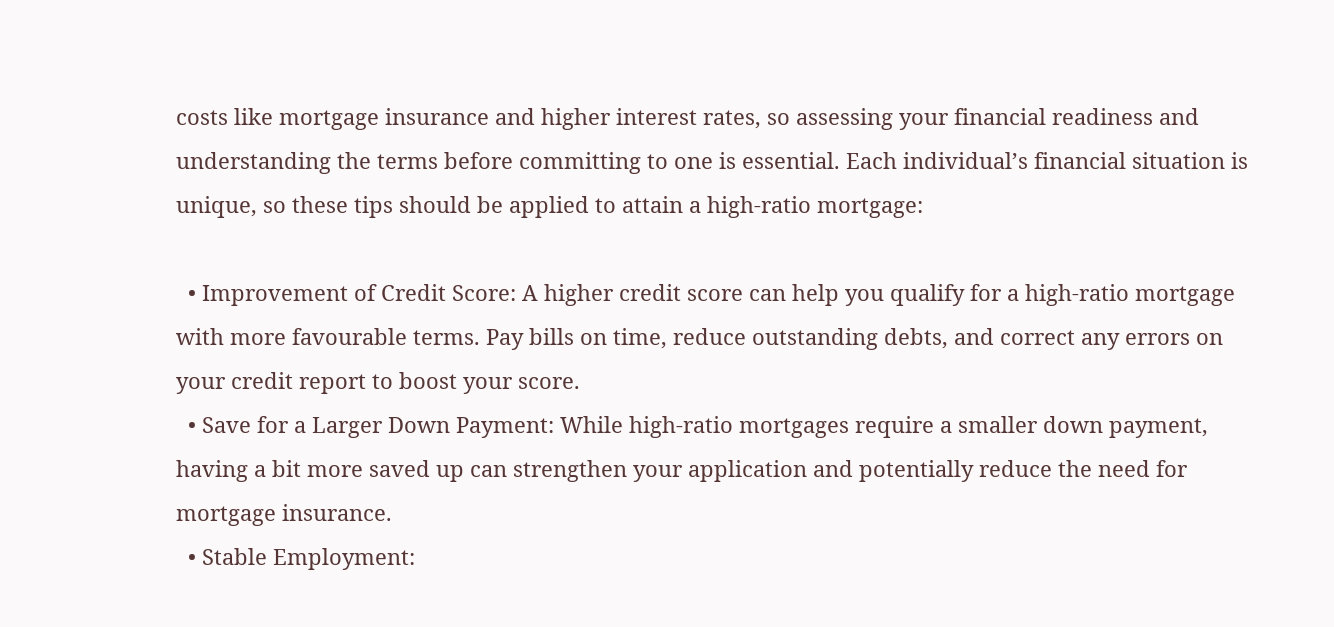costs like mortgage insurance and higher interest rates, so assessing your financial readiness and understanding the terms before committing to one is essential. Each individual’s financial situation is unique, so these tips should be applied to attain a high-ratio mortgage:

  • Improvement of Credit Score: A higher credit score can help you qualify for a high-ratio mortgage with more favourable terms. Pay bills on time, reduce outstanding debts, and correct any errors on your credit report to boost your score.
  • Save for a Larger Down Payment: While high-ratio mortgages require a smaller down payment, having a bit more saved up can strengthen your application and potentially reduce the need for mortgage insurance.
  • Stable Employment: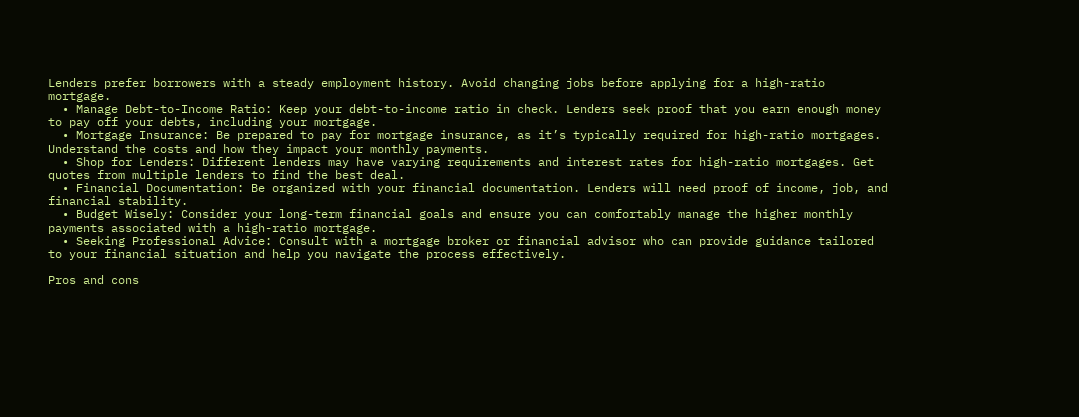Lenders prefer borrowers with a steady employment history. Avoid changing jobs before applying for a high-ratio mortgage.
  • Manage Debt-to-Income Ratio: Keep your debt-to-income ratio in check. Lenders seek proof that you earn enough money to pay off your debts, including your mortgage.
  • Mortgage Insurance: Be prepared to pay for mortgage insurance, as it’s typically required for high-ratio mortgages. Understand the costs and how they impact your monthly payments.
  • Shop for Lenders: Different lenders may have varying requirements and interest rates for high-ratio mortgages. Get quotes from multiple lenders to find the best deal.
  • Financial Documentation: Be organized with your financial documentation. Lenders will need proof of income, job, and financial stability.
  • Budget Wisely: Consider your long-term financial goals and ensure you can comfortably manage the higher monthly payments associated with a high-ratio mortgage.
  • Seeking Professional Advice: Consult with a mortgage broker or financial advisor who can provide guidance tailored to your financial situation and help you navigate the process effectively.

Pros and cons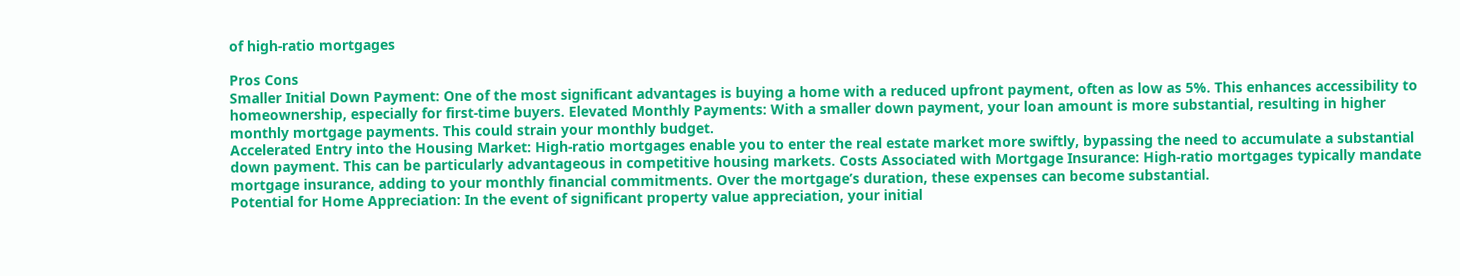of high-ratio mortgages

Pros Cons
Smaller Initial Down Payment: One of the most significant advantages is buying a home with a reduced upfront payment, often as low as 5%. This enhances accessibility to homeownership, especially for first-time buyers. Elevated Monthly Payments: With a smaller down payment, your loan amount is more substantial, resulting in higher monthly mortgage payments. This could strain your monthly budget.
Accelerated Entry into the Housing Market: High-ratio mortgages enable you to enter the real estate market more swiftly, bypassing the need to accumulate a substantial down payment. This can be particularly advantageous in competitive housing markets. Costs Associated with Mortgage Insurance: High-ratio mortgages typically mandate mortgage insurance, adding to your monthly financial commitments. Over the mortgage’s duration, these expenses can become substantial.
Potential for Home Appreciation: In the event of significant property value appreciation, your initial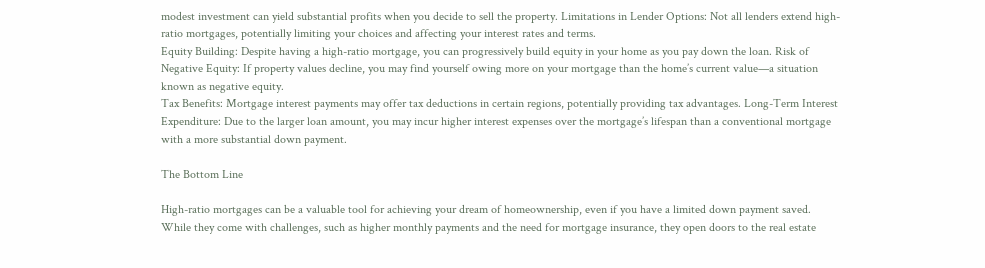modest investment can yield substantial profits when you decide to sell the property. Limitations in Lender Options: Not all lenders extend high-ratio mortgages, potentially limiting your choices and affecting your interest rates and terms.
Equity Building: Despite having a high-ratio mortgage, you can progressively build equity in your home as you pay down the loan. Risk of Negative Equity: If property values decline, you may find yourself owing more on your mortgage than the home’s current value—a situation known as negative equity.
Tax Benefits: Mortgage interest payments may offer tax deductions in certain regions, potentially providing tax advantages. Long-Term Interest Expenditure: Due to the larger loan amount, you may incur higher interest expenses over the mortgage’s lifespan than a conventional mortgage with a more substantial down payment.

The Bottom Line

High-ratio mortgages can be a valuable tool for achieving your dream of homeownership, even if you have a limited down payment saved. While they come with challenges, such as higher monthly payments and the need for mortgage insurance, they open doors to the real estate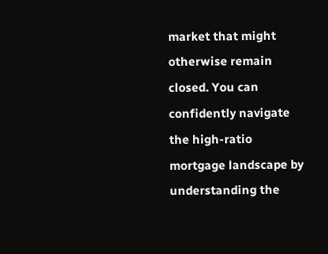market that might otherwise remain closed. You can confidently navigate the high-ratio mortgage landscape by understanding the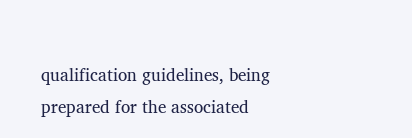qualification guidelines, being prepared for the associated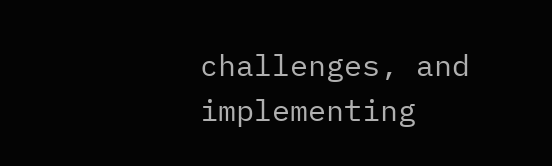challenges, and implementing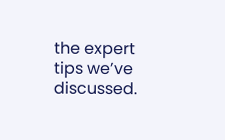the expert tips we’ve discussed.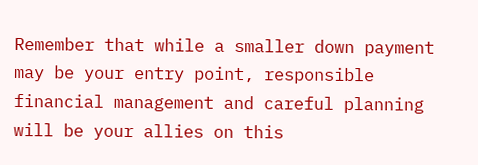Remember that while a smaller down payment may be your entry point, responsible financial management and careful planning will be your allies on this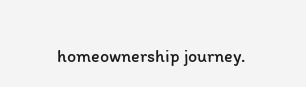homeownership journey.